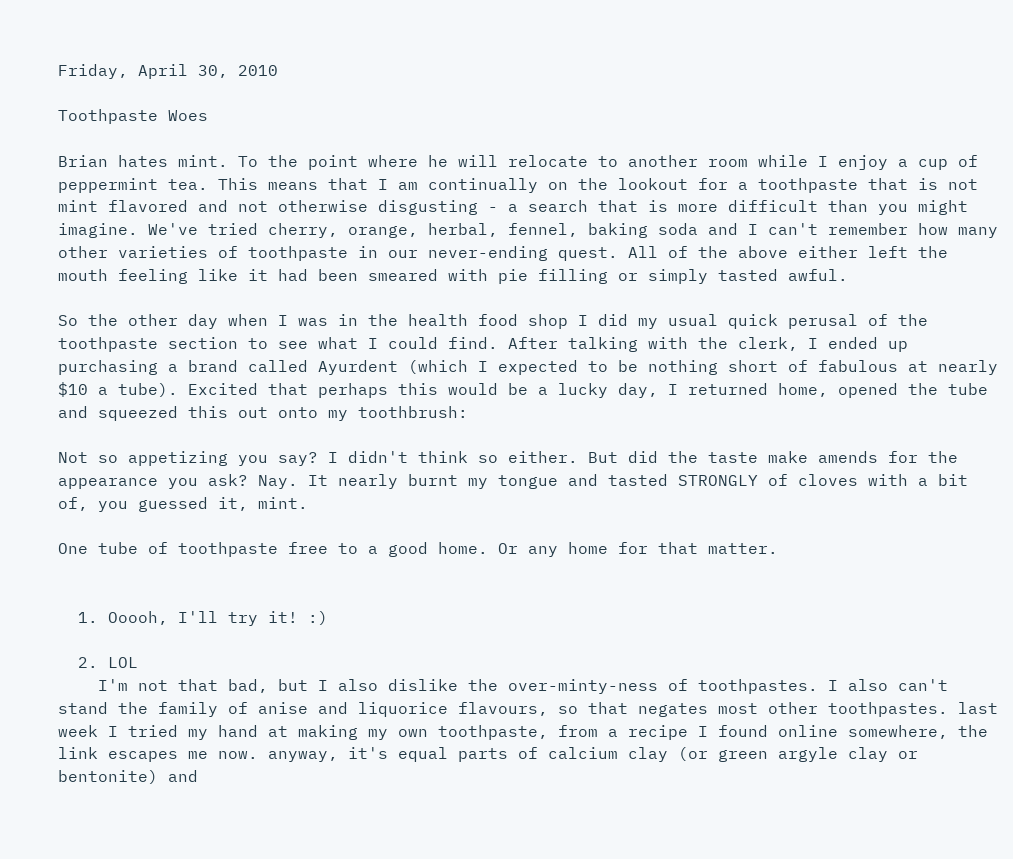Friday, April 30, 2010

Toothpaste Woes

Brian hates mint. To the point where he will relocate to another room while I enjoy a cup of peppermint tea. This means that I am continually on the lookout for a toothpaste that is not mint flavored and not otherwise disgusting - a search that is more difficult than you might imagine. We've tried cherry, orange, herbal, fennel, baking soda and I can't remember how many other varieties of toothpaste in our never-ending quest. All of the above either left the mouth feeling like it had been smeared with pie filling or simply tasted awful.

So the other day when I was in the health food shop I did my usual quick perusal of the toothpaste section to see what I could find. After talking with the clerk, I ended up purchasing a brand called Ayurdent (which I expected to be nothing short of fabulous at nearly $10 a tube). Excited that perhaps this would be a lucky day, I returned home, opened the tube and squeezed this out onto my toothbrush:

Not so appetizing you say? I didn't think so either. But did the taste make amends for the appearance you ask? Nay. It nearly burnt my tongue and tasted STRONGLY of cloves with a bit of, you guessed it, mint.

One tube of toothpaste free to a good home. Or any home for that matter.


  1. Ooooh, I'll try it! :)

  2. LOL
    I'm not that bad, but I also dislike the over-minty-ness of toothpastes. I also can't stand the family of anise and liquorice flavours, so that negates most other toothpastes. last week I tried my hand at making my own toothpaste, from a recipe I found online somewhere, the link escapes me now. anyway, it's equal parts of calcium clay (or green argyle clay or bentonite) and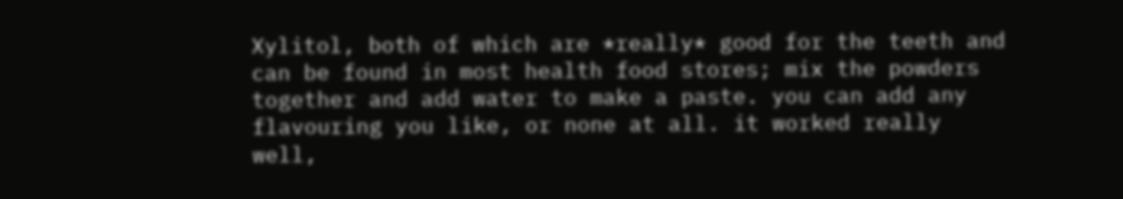Xylitol, both of which are *really* good for the teeth and can be found in most health food stores; mix the powders together and add water to make a paste. you can add any flavouring you like, or none at all. it worked really well,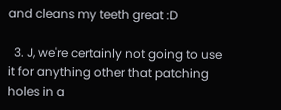and cleans my teeth great :D

  3. J, we're certainly not going to use it for anything other that patching holes in a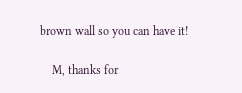brown wall so you can have it!

    M, thanks for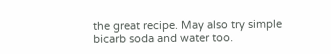the great recipe. May also try simple bicarb soda and water too.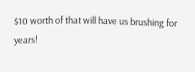$10 worth of that will have us brushing for years!